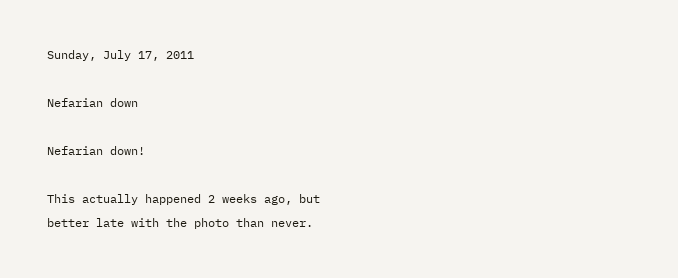Sunday, July 17, 2011

Nefarian down

Nefarian down!

This actually happened 2 weeks ago, but better late with the photo than never.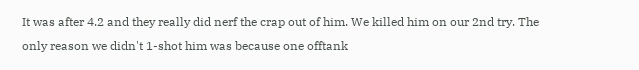It was after 4.2 and they really did nerf the crap out of him. We killed him on our 2nd try. The only reason we didn't 1-shot him was because one offtank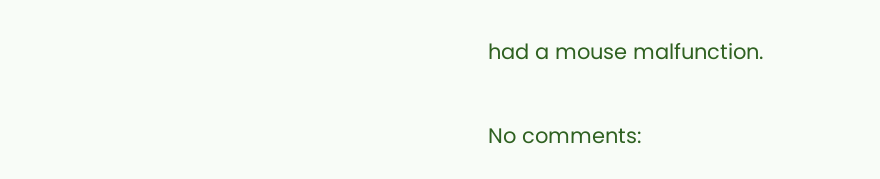had a mouse malfunction.

No comments: